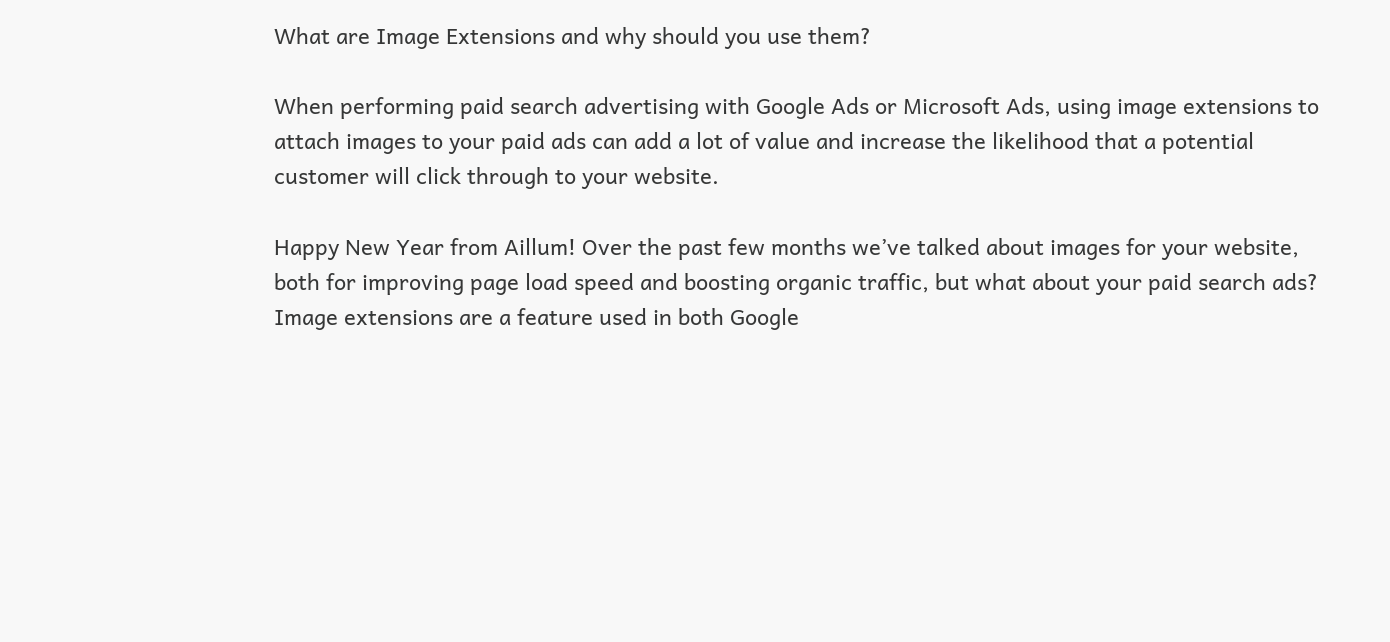What are Image Extensions and why should you use them?

When performing paid search advertising with Google Ads or Microsoft Ads, using image extensions to attach images to your paid ads can add a lot of value and increase the likelihood that a potential customer will click through to your website.

Happy New Year from Aillum! Over the past few months we’ve talked about images for your website, both for improving page load speed and boosting organic traffic, but what about your paid search ads? Image extensions are a feature used in both Google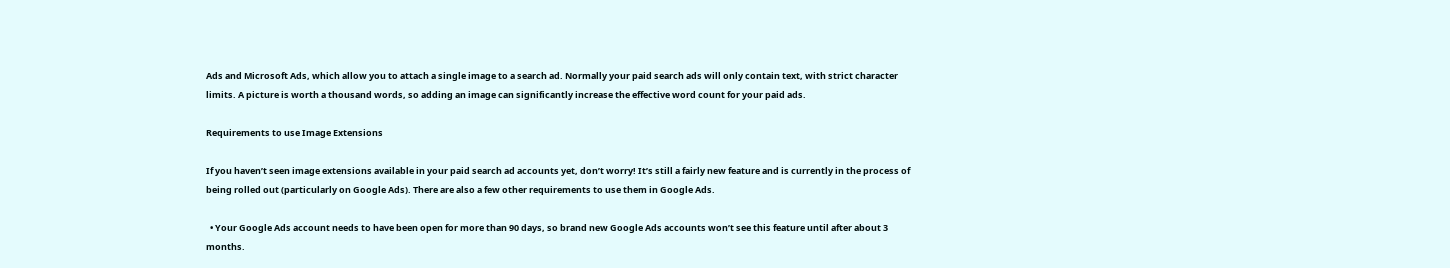Ads and Microsoft Ads, which allow you to attach a single image to a search ad. Normally your paid search ads will only contain text, with strict character limits. A picture is worth a thousand words, so adding an image can significantly increase the effective word count for your paid ads.

Requirements to use Image Extensions

If you haven’t seen image extensions available in your paid search ad accounts yet, don’t worry! It’s still a fairly new feature and is currently in the process of being rolled out (particularly on Google Ads). There are also a few other requirements to use them in Google Ads.

  • Your Google Ads account needs to have been open for more than 90 days, so brand new Google Ads accounts won’t see this feature until after about 3 months.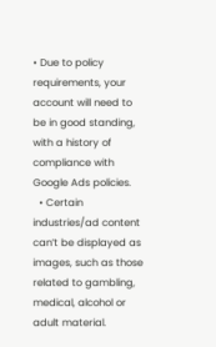• Due to policy requirements, your account will need to be in good standing, with a history of compliance with Google Ads policies.
  • Certain industries/ad content can’t be displayed as images, such as those related to gambling, medical, alcohol or adult material.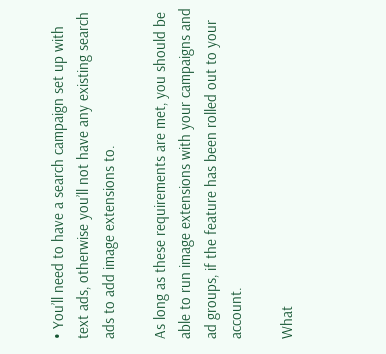• You’ll need to have a search campaign set up with text ads, otherwise you’ll not have any existing search ads to add image extensions to.

As long as these requirements are met, you should be able to run image extensions with your campaigns and ad groups, if the feature has been rolled out to your account.

What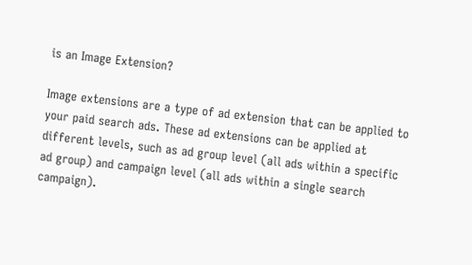is an Image Extension?

Image extensions are a type of ad extension that can be applied to your paid search ads. These ad extensions can be applied at different levels, such as ad group level (all ads within a specific ad group) and campaign level (all ads within a single search campaign).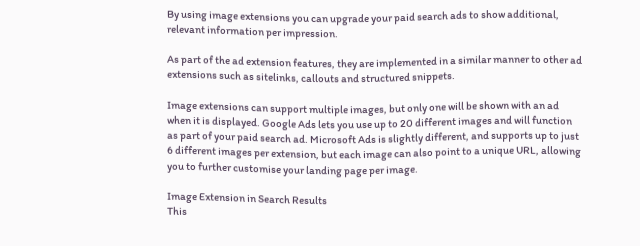By using image extensions you can upgrade your paid search ads to show additional, relevant information per impression.

As part of the ad extension features, they are implemented in a similar manner to other ad extensions such as sitelinks, callouts and structured snippets.

Image extensions can support multiple images, but only one will be shown with an ad when it is displayed. Google Ads lets you use up to 20 different images and will function as part of your paid search ad. Microsoft Ads is slightly different, and supports up to just 6 different images per extension, but each image can also point to a unique URL, allowing you to further customise your landing page per image.

Image Extension in Search Results
This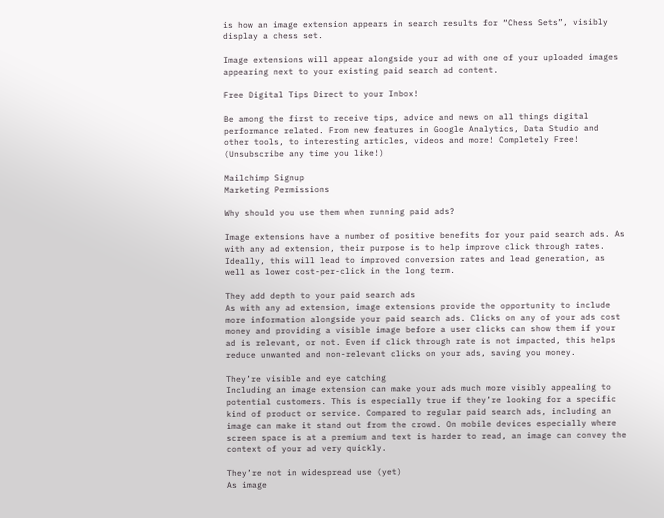is how an image extension appears in search results for “Chess Sets”, visibly display a chess set.

Image extensions will appear alongside your ad with one of your uploaded images appearing next to your existing paid search ad content.

Free Digital Tips Direct to your Inbox!

Be among the first to receive tips, advice and news on all things digital performance related. From new features in Google Analytics, Data Studio and other tools, to interesting articles, videos and more! Completely Free! (Unsubscribe any time you like!)

Mailchimp Signup
Marketing Permissions

Why should you use them when running paid ads?

Image extensions have a number of positive benefits for your paid search ads. As with any ad extension, their purpose is to help improve click through rates. Ideally, this will lead to improved conversion rates and lead generation, as well as lower cost-per-click in the long term.

They add depth to your paid search ads
As with any ad extension, image extensions provide the opportunity to include more information alongside your paid search ads. Clicks on any of your ads cost money and providing a visible image before a user clicks can show them if your ad is relevant, or not. Even if click through rate is not impacted, this helps reduce unwanted and non-relevant clicks on your ads, saving you money.

They’re visible and eye catching
Including an image extension can make your ads much more visibly appealing to potential customers. This is especially true if they’re looking for a specific kind of product or service. Compared to regular paid search ads, including an image can make it stand out from the crowd. On mobile devices especially where screen space is at a premium and text is harder to read, an image can convey the context of your ad very quickly.

They’re not in widespread use (yet)
As image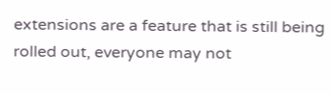extensions are a feature that is still being rolled out, everyone may not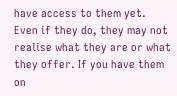have access to them yet. Even if they do, they may not realise what they are or what they offer. If you have them on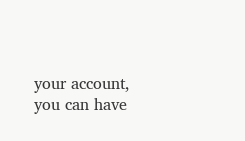your account, you can have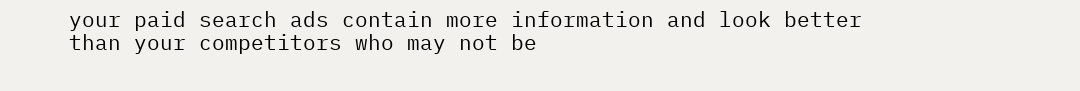your paid search ads contain more information and look better than your competitors who may not be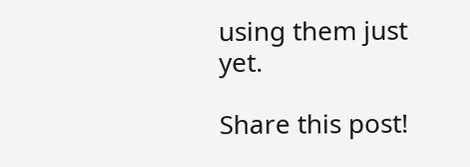using them just yet.

Share this post!